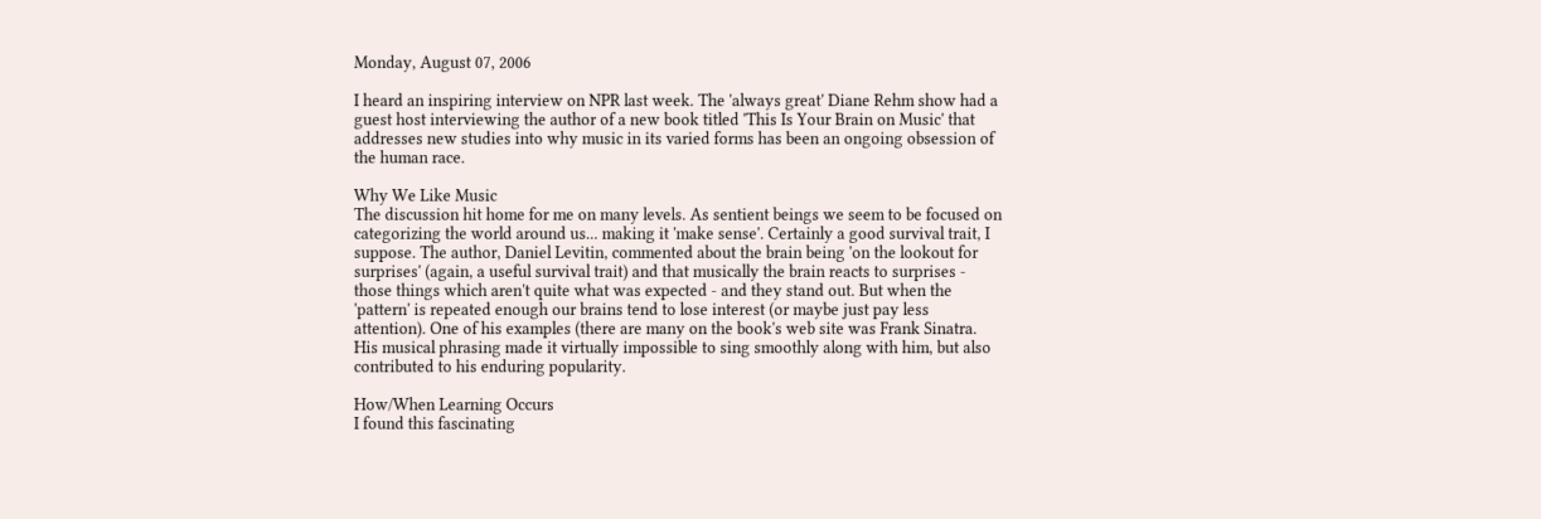Monday, August 07, 2006

I heard an inspiring interview on NPR last week. The 'always great' Diane Rehm show had a guest host interviewing the author of a new book titled 'This Is Your Brain on Music' that addresses new studies into why music in its varied forms has been an ongoing obsession of the human race.

Why We Like Music
The discussion hit home for me on many levels. As sentient beings we seem to be focused on categorizing the world around us... making it 'make sense'. Certainly a good survival trait, I suppose. The author, Daniel Levitin, commented about the brain being 'on the lookout for surprises' (again, a useful survival trait) and that musically the brain reacts to surprises - those things which aren't quite what was expected - and they stand out. But when the 'pattern' is repeated enough our brains tend to lose interest (or maybe just pay less attention). One of his examples (there are many on the book's web site was Frank Sinatra. His musical phrasing made it virtually impossible to sing smoothly along with him, but also contributed to his enduring popularity.

How/When Learning Occurs
I found this fascinating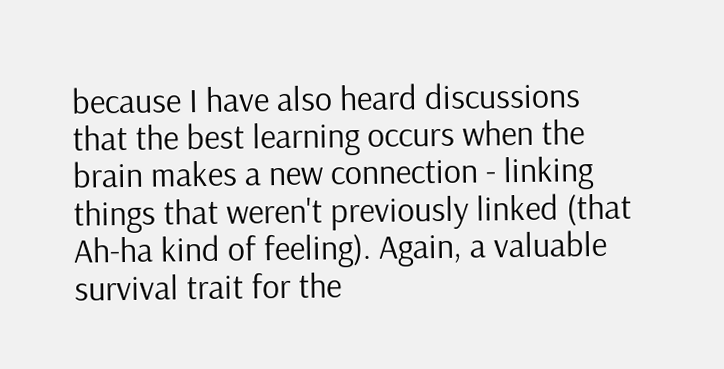because I have also heard discussions that the best learning occurs when the brain makes a new connection - linking things that weren't previously linked (that Ah-ha kind of feeling). Again, a valuable survival trait for the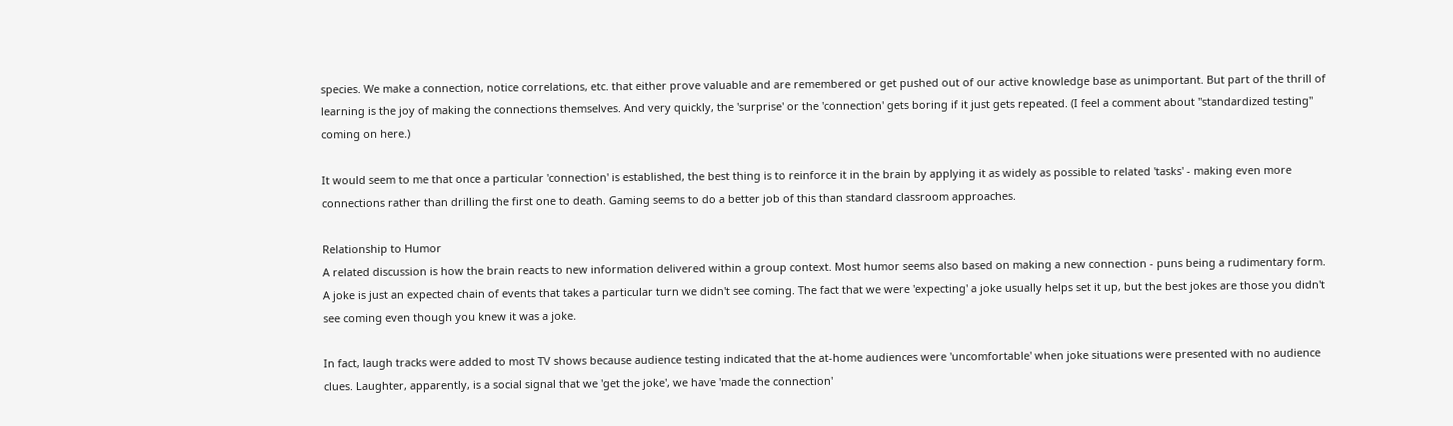species. We make a connection, notice correlations, etc. that either prove valuable and are remembered or get pushed out of our active knowledge base as unimportant. But part of the thrill of learning is the joy of making the connections themselves. And very quickly, the 'surprise' or the 'connection' gets boring if it just gets repeated. (I feel a comment about "standardized testing" coming on here.)

It would seem to me that once a particular 'connection' is established, the best thing is to reinforce it in the brain by applying it as widely as possible to related 'tasks' - making even more connections rather than drilling the first one to death. Gaming seems to do a better job of this than standard classroom approaches.

Relationship to Humor
A related discussion is how the brain reacts to new information delivered within a group context. Most humor seems also based on making a new connection - puns being a rudimentary form. A joke is just an expected chain of events that takes a particular turn we didn't see coming. The fact that we were 'expecting' a joke usually helps set it up, but the best jokes are those you didn't see coming even though you knew it was a joke.

In fact, laugh tracks were added to most TV shows because audience testing indicated that the at-home audiences were 'uncomfortable' when joke situations were presented with no audience clues. Laughter, apparently, is a social signal that we 'get the joke', we have 'made the connection'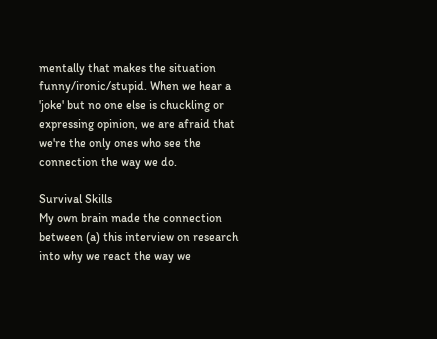mentally that makes the situation funny/ironic/stupid. When we hear a 'joke' but no one else is chuckling or expressing opinion, we are afraid that we're the only ones who see the connection the way we do.

Survival Skills
My own brain made the connection between (a) this interview on research into why we react the way we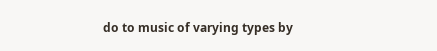do to music of varying types by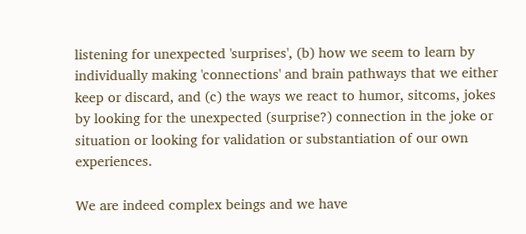listening for unexpected 'surprises', (b) how we seem to learn by individually making 'connections' and brain pathways that we either keep or discard, and (c) the ways we react to humor, sitcoms, jokes by looking for the unexpected (surprise?) connection in the joke or situation or looking for validation or substantiation of our own experiences.

We are indeed complex beings and we have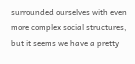surrounded ourselves with even more complex social structures, but it seems we have a pretty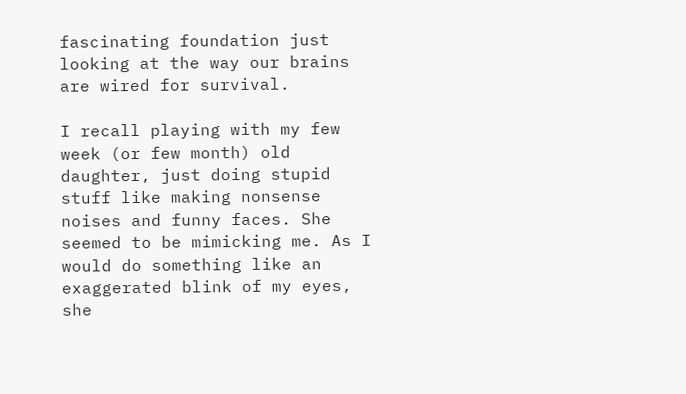fascinating foundation just looking at the way our brains are wired for survival.

I recall playing with my few week (or few month) old daughter, just doing stupid stuff like making nonsense noises and funny faces. She seemed to be mimicking me. As I would do something like an exaggerated blink of my eyes, she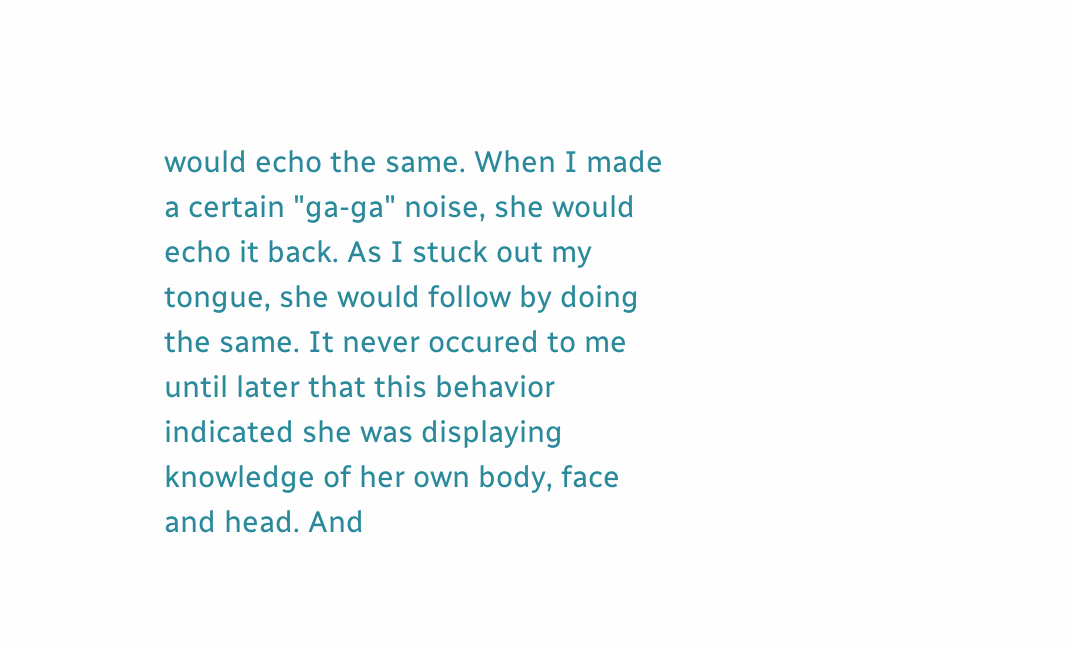would echo the same. When I made a certain "ga-ga" noise, she would echo it back. As I stuck out my tongue, she would follow by doing the same. It never occured to me until later that this behavior indicated she was displaying knowledge of her own body, face and head. And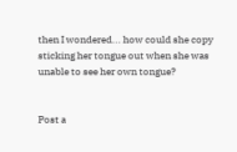then I wondered... how could she copy sticking her tongue out when she was unable to see her own tongue?


Post a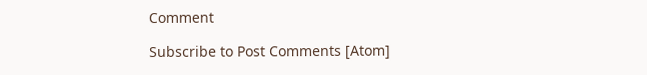Comment

Subscribe to Post Comments [Atom]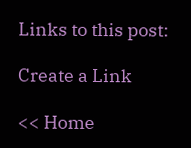Links to this post:

Create a Link

<< Home